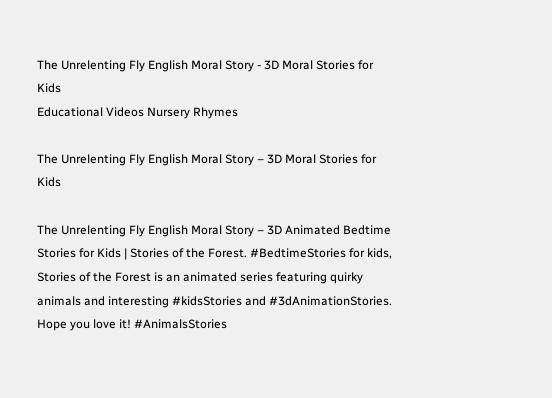The Unrelenting Fly English Moral Story - 3D Moral Stories for Kids
Educational Videos Nursery Rhymes

The Unrelenting Fly English Moral Story – 3D Moral Stories for Kids

The Unrelenting Fly English Moral Story – 3D Animated Bedtime Stories for Kids | Stories of the Forest. #BedtimeStories for kids, Stories of the Forest is an animated series featuring quirky animals and interesting #kidsStories and #3dAnimationStories. Hope you love it! #AnimalsStories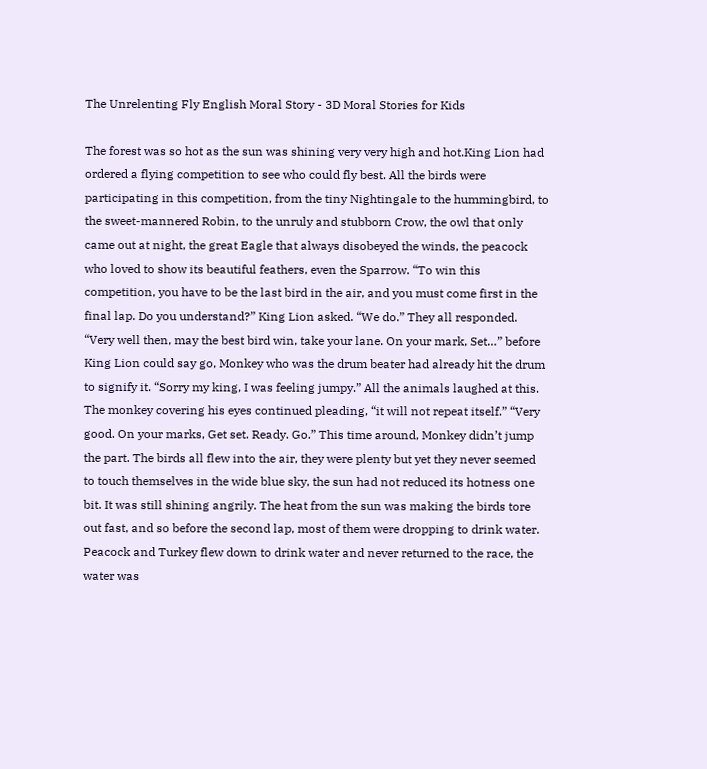The Unrelenting Fly English Moral Story - 3D Moral Stories for Kids

The forest was so hot as the sun was shining very very high and hot.King Lion had ordered a flying competition to see who could fly best. All the birds were participating in this competition, from the tiny Nightingale to the hummingbird, to the sweet-mannered Robin, to the unruly and stubborn Crow, the owl that only came out at night, the great Eagle that always disobeyed the winds, the peacock who loved to show its beautiful feathers, even the Sparrow. “To win this competition, you have to be the last bird in the air, and you must come first in the final lap. Do you understand?” King Lion asked. “We do.” They all responded. “Very well then, may the best bird win, take your lane. On your mark, Set…” before King Lion could say go, Monkey who was the drum beater had already hit the drum to signify it. “Sorry my king, I was feeling jumpy.” All the animals laughed at this. The monkey covering his eyes continued pleading, “it will not repeat itself.” “Very good. On your marks, Get set. Ready. Go.” This time around, Monkey didn’t jump the part. The birds all flew into the air, they were plenty but yet they never seemed to touch themselves in the wide blue sky, the sun had not reduced its hotness one bit. It was still shining angrily. The heat from the sun was making the birds tore out fast, and so before the second lap, most of them were dropping to drink water. Peacock and Turkey flew down to drink water and never returned to the race, the water was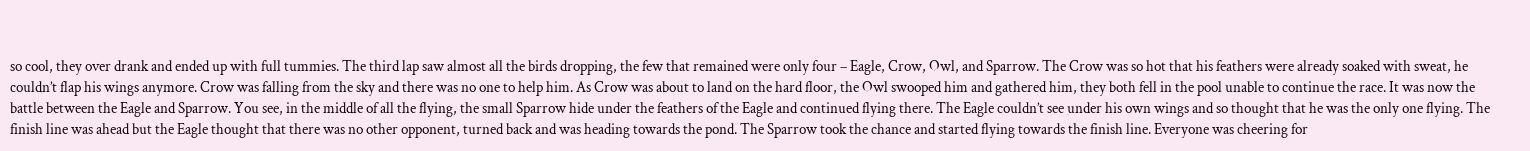so cool, they over drank and ended up with full tummies. The third lap saw almost all the birds dropping, the few that remained were only four – Eagle, Crow, Owl, and Sparrow. The Crow was so hot that his feathers were already soaked with sweat, he couldn’t flap his wings anymore. Crow was falling from the sky and there was no one to help him. As Crow was about to land on the hard floor, the Owl swooped him and gathered him, they both fell in the pool unable to continue the race. It was now the battle between the Eagle and Sparrow. You see, in the middle of all the flying, the small Sparrow hide under the feathers of the Eagle and continued flying there. The Eagle couldn’t see under his own wings and so thought that he was the only one flying. The finish line was ahead but the Eagle thought that there was no other opponent, turned back and was heading towards the pond. The Sparrow took the chance and started flying towards the finish line. Everyone was cheering for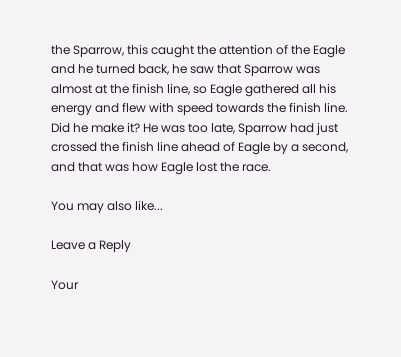the Sparrow, this caught the attention of the Eagle and he turned back, he saw that Sparrow was almost at the finish line, so Eagle gathered all his energy and flew with speed towards the finish line. Did he make it? He was too late, Sparrow had just crossed the finish line ahead of Eagle by a second, and that was how Eagle lost the race.

You may also like...

Leave a Reply

Your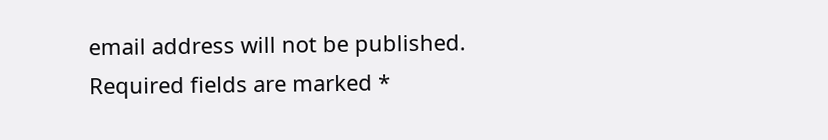email address will not be published. Required fields are marked *